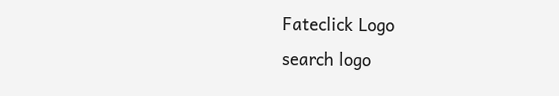Fateclick Logo
search logo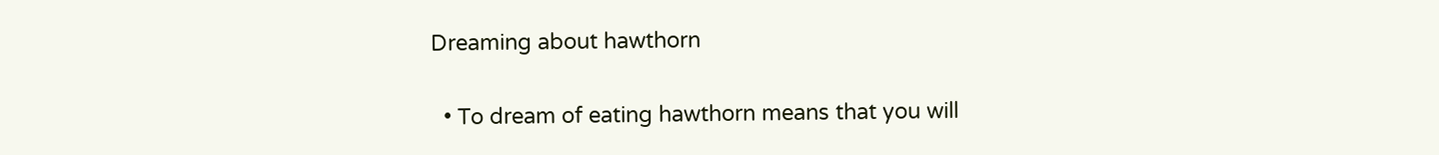Dreaming about hawthorn

  • To dream of eating hawthorn means that you will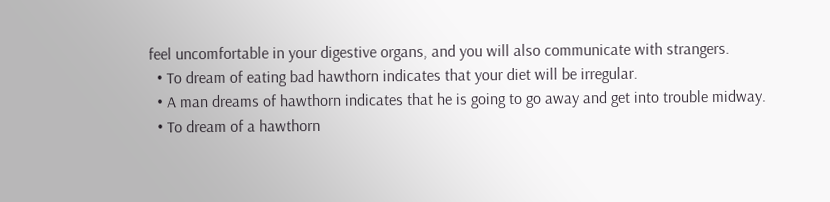feel uncomfortable in your digestive organs, and you will also communicate with strangers.
  • To dream of eating bad hawthorn indicates that your diet will be irregular.
  • A man dreams of hawthorn indicates that he is going to go away and get into trouble midway.
  • To dream of a hawthorn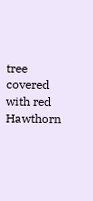tree covered with red Hawthorn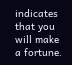indicates that you will make a fortune.